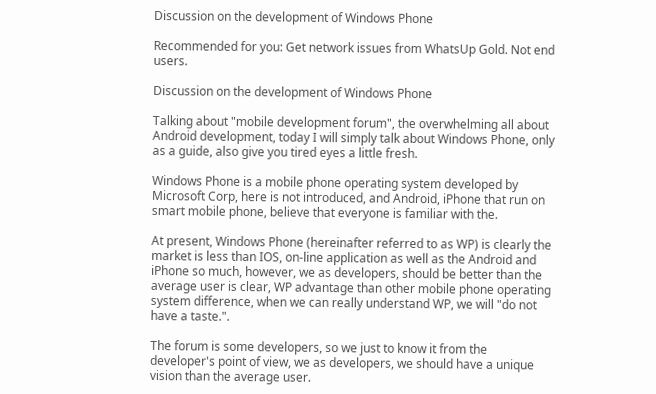Discussion on the development of Windows Phone

Recommended for you: Get network issues from WhatsUp Gold. Not end users.

Discussion on the development of Windows Phone

Talking about "mobile development forum", the overwhelming all about Android development, today I will simply talk about Windows Phone, only as a guide, also give you tired eyes a little fresh.

Windows Phone is a mobile phone operating system developed by Microsoft Corp, here is not introduced, and Android, iPhone that run on smart mobile phone, believe that everyone is familiar with the.

At present, Windows Phone (hereinafter referred to as WP) is clearly the market is less than IOS, on-line application as well as the Android and iPhone so much, however, we as developers, should be better than the average user is clear, WP advantage than other mobile phone operating system difference, when we can really understand WP, we will "do not have a taste.".

The forum is some developers, so we just to know it from the developer's point of view, we as developers, we should have a unique vision than the average user.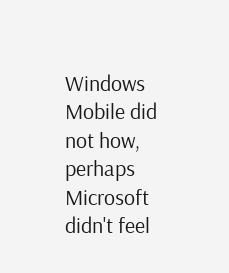Windows Mobile did not how, perhaps Microsoft didn't feel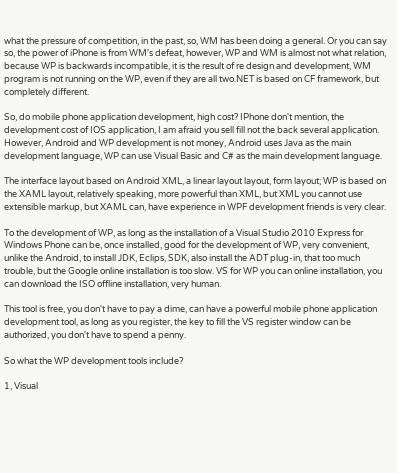what the pressure of competition, in the past, so, WM has been doing a general. Or you can say so, the power of iPhone is from WM's defeat, however, WP and WM is almost not what relation, because WP is backwards incompatible, it is the result of re design and development, WM program is not running on the WP, even if they are all two.NET is based on CF framework, but completely different.

So, do mobile phone application development, high cost? IPhone don't mention, the development cost of IOS application, I am afraid you sell fill not the back several application. However, Android and WP development is not money, Android uses Java as the main development language, WP can use Visual Basic and C# as the main development language.

The interface layout based on Android XML, a linear layout layout, form layout; WP is based on the XAML layout, relatively speaking, more powerful than XML, but XML you cannot use extensible markup, but XAML can, have experience in WPF development friends is very clear.

To the development of WP, as long as the installation of a Visual Studio 2010 Express for Windows Phone can be, once installed, good for the development of WP, very convenient, unlike the Android, to install JDK, Eclips, SDK, also install the ADT plug-in, that too much trouble, but the Google online installation is too slow. VS for WP you can online installation, you can download the ISO offline installation, very human.

This tool is free, you don't have to pay a dime, can have a powerful mobile phone application development tool, as long as you register, the key to fill the VS register window can be authorized, you don't have to spend a penny.

So what the WP development tools include?

1, Visual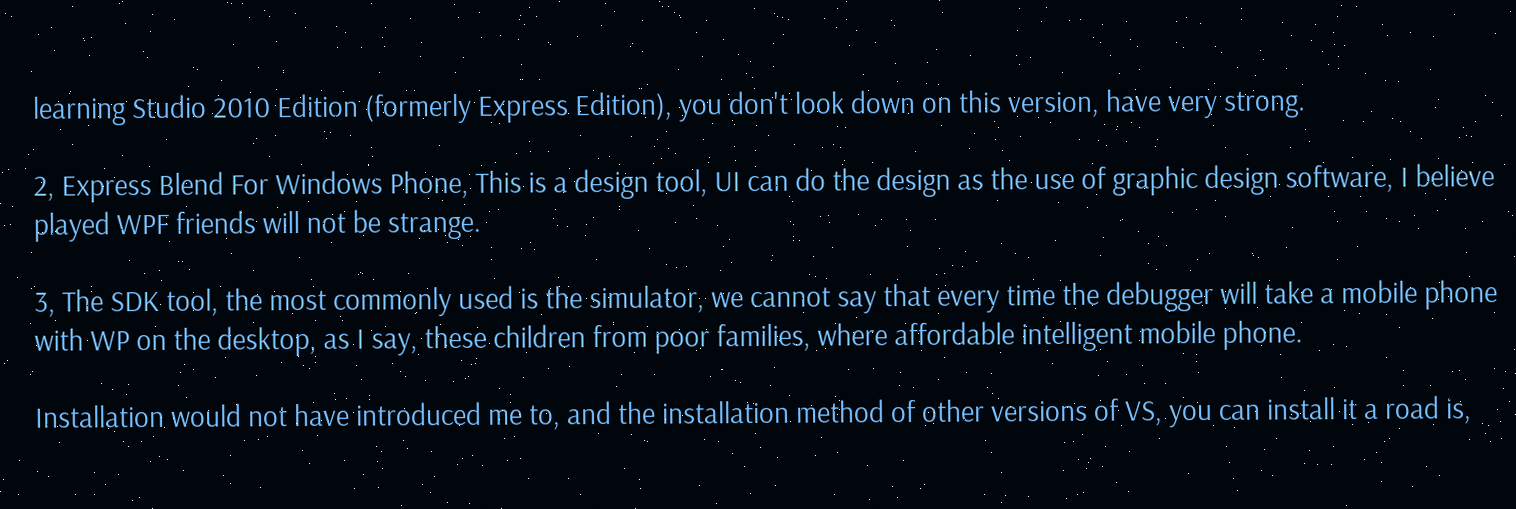learning Studio 2010 Edition (formerly Express Edition), you don't look down on this version, have very strong.

2, Express Blend For Windows Phone, This is a design tool, UI can do the design as the use of graphic design software, I believe played WPF friends will not be strange.

3, The SDK tool, the most commonly used is the simulator, we cannot say that every time the debugger will take a mobile phone with WP on the desktop, as I say, these children from poor families, where affordable intelligent mobile phone.

Installation would not have introduced me to, and the installation method of other versions of VS, you can install it a road is,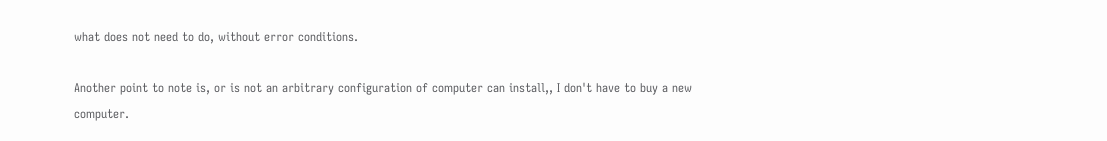what does not need to do, without error conditions.

Another point to note is, or is not an arbitrary configuration of computer can install,, I don't have to buy a new computer.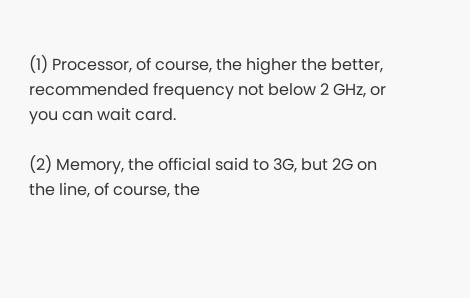(1) Processor, of course, the higher the better, recommended frequency not below 2 GHz, or you can wait card.

(2) Memory, the official said to 3G, but 2G on the line, of course, the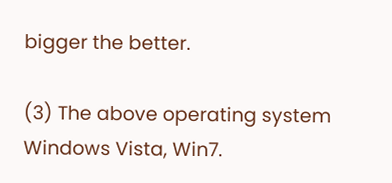bigger the better.

(3) The above operating system Windows Vista, Win7.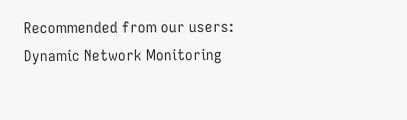Recommended from our users: Dynamic Network Monitoring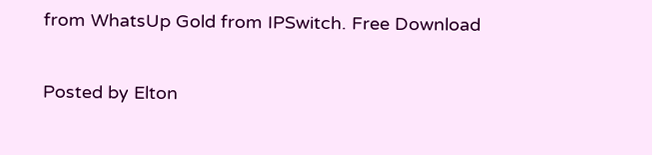from WhatsUp Gold from IPSwitch. Free Download

Posted by Elton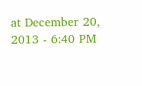at December 20, 2013 - 6:40 PM